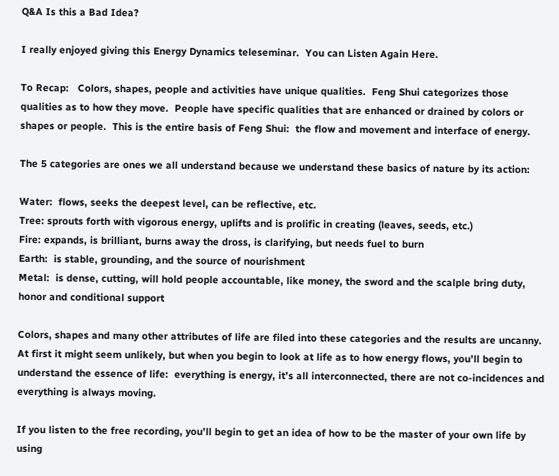Q&A Is this a Bad Idea?

I really enjoyed giving this Energy Dynamics teleseminar.  You can Listen Again Here.

To Recap:   Colors, shapes, people and activities have unique qualities.  Feng Shui categorizes those qualities as to how they move.  People have specific qualities that are enhanced or drained by colors or shapes or people.  This is the entire basis of Feng Shui:  the flow and movement and interface of energy.

The 5 categories are ones we all understand because we understand these basics of nature by its action:

Water:  flows, seeks the deepest level, can be reflective, etc.
Tree: sprouts forth with vigorous energy, uplifts and is prolific in creating (leaves, seeds, etc.)
Fire: expands, is brilliant, burns away the dross, is clarifying, but needs fuel to burn
Earth:  is stable, grounding, and the source of nourishment
Metal:  is dense, cutting, will hold people accountable, like money, the sword and the scalple bring duty, honor and conditional support

Colors, shapes and many other attributes of life are filed into these categories and the results are uncanny.  At first it might seem unlikely, but when you begin to look at life as to how energy flows, you’ll begin to understand the essence of life:  everything is energy, it’s all interconnected, there are not co-incidences and everything is always moving.

If you listen to the free recording, you’ll begin to get an idea of how to be the master of your own life by using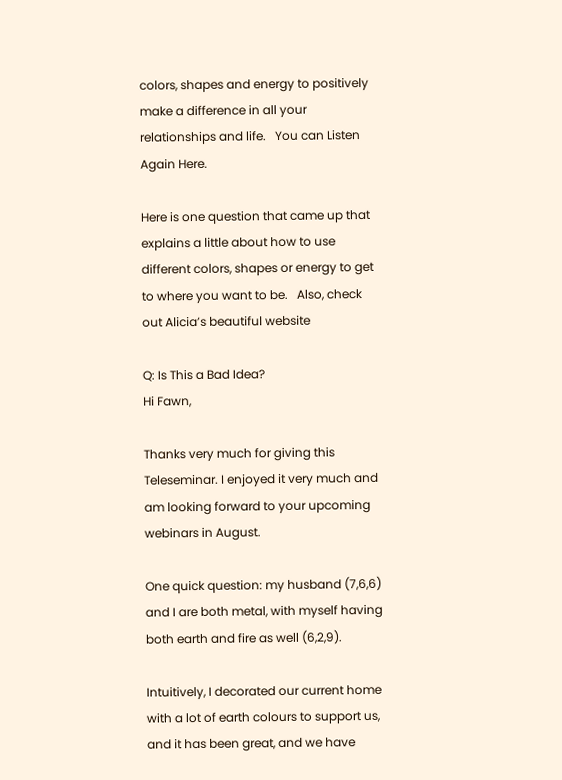colors, shapes and energy to positively make a difference in all your relationships and life.   You can Listen Again Here.

Here is one question that came up that explains a little about how to use different colors, shapes or energy to get to where you want to be.   Also, check out Alicia’s beautiful website

Q: Is This a Bad Idea?
Hi Fawn,

Thanks very much for giving this Teleseminar. I enjoyed it very much and am looking forward to your upcoming webinars in August.

One quick question: my husband (7,6,6) and I are both metal, with myself having both earth and fire as well (6,2,9).

Intuitively, I decorated our current home with a lot of earth colours to support us, and it has been great, and we have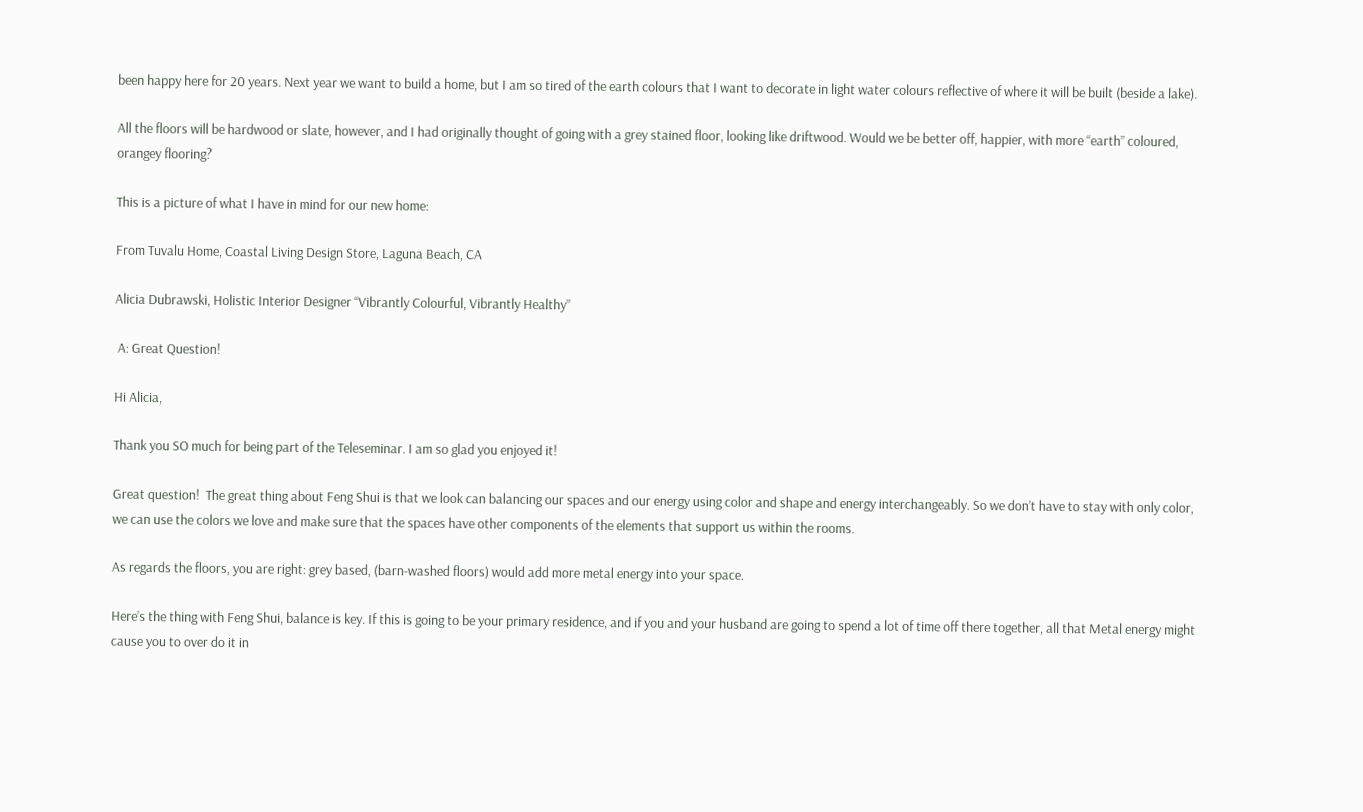been happy here for 20 years. Next year we want to build a home, but I am so tired of the earth colours that I want to decorate in light water colours reflective of where it will be built (beside a lake).

All the floors will be hardwood or slate, however, and I had originally thought of going with a grey stained floor, looking like driftwood. Would we be better off, happier, with more “earth” coloured, orangey flooring?

This is a picture of what I have in mind for our new home:

From Tuvalu Home, Coastal Living Design Store, Laguna Beach, CA

Alicia Dubrawski, Holistic Interior Designer “Vibrantly Colourful, Vibrantly Healthy”

 A: Great Question!

Hi Alicia,

Thank you SO much for being part of the Teleseminar. I am so glad you enjoyed it!

Great question!  The great thing about Feng Shui is that we look can balancing our spaces and our energy using color and shape and energy interchangeably. So we don’t have to stay with only color, we can use the colors we love and make sure that the spaces have other components of the elements that support us within the rooms.

As regards the floors, you are right: grey based, (barn-washed floors) would add more metal energy into your space.

Here’s the thing with Feng Shui, balance is key. If this is going to be your primary residence, and if you and your husband are going to spend a lot of time off there together, all that Metal energy might cause you to over do it in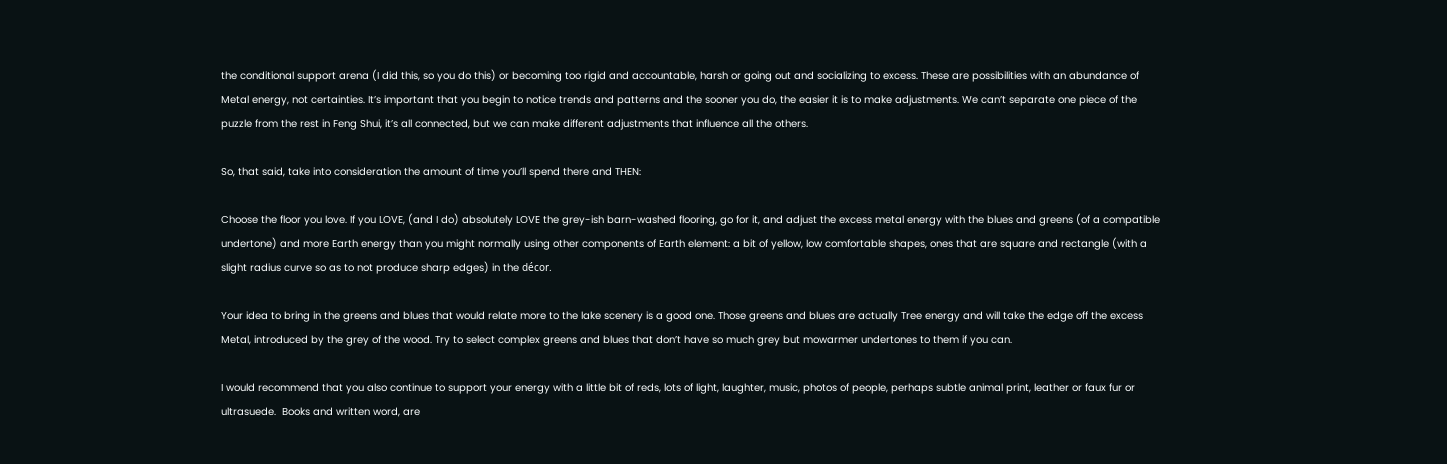the conditional support arena (I did this, so you do this) or becoming too rigid and accountable, harsh or going out and socializing to excess. These are possibilities with an abundance of Metal energy, not certainties. It’s important that you begin to notice trends and patterns and the sooner you do, the easier it is to make adjustments. We can’t separate one piece of the puzzle from the rest in Feng Shui, it’s all connected, but we can make different adjustments that influence all the others.

So, that said, take into consideration the amount of time you’ll spend there and THEN:

Choose the floor you love. If you LOVE, (and I do) absolutely LOVE the grey-ish barn-washed flooring, go for it, and adjust the excess metal energy with the blues and greens (of a compatible undertone) and more Earth energy than you might normally using other components of Earth element: a bit of yellow, low comfortable shapes, ones that are square and rectangle (with a slight radius curve so as to not produce sharp edges) in the décor.

Your idea to bring in the greens and blues that would relate more to the lake scenery is a good one. Those greens and blues are actually Tree energy and will take the edge off the excess Metal, introduced by the grey of the wood. Try to select complex greens and blues that don’t have so much grey but mowarmer undertones to them if you can.

I would recommend that you also continue to support your energy with a little bit of reds, lots of light, laughter, music, photos of people, perhaps subtle animal print, leather or faux fur or ultrasuede.  Books and written word, are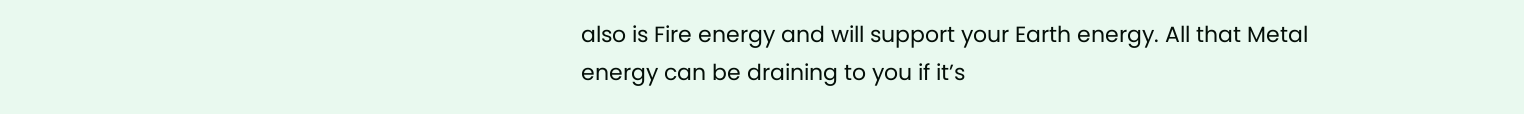also is Fire energy and will support your Earth energy. All that Metal energy can be draining to you if it’s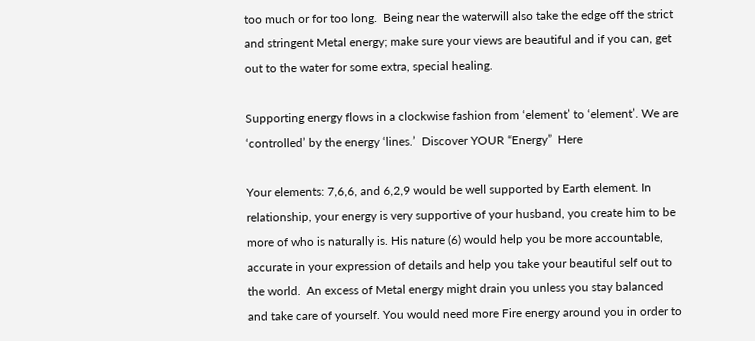too much or for too long.  Being near the waterwill also take the edge off the strict and stringent Metal energy; make sure your views are beautiful and if you can, get out to the water for some extra, special healing.

Supporting energy flows in a clockwise fashion from ‘element’ to ‘element’. We are ‘controlled’ by the energy ‘lines.’  Discover YOUR “Energy”  Here

Your elements: 7,6,6, and 6,2,9 would be well supported by Earth element. In relationship, your energy is very supportive of your husband, you create him to be more of who is naturally is. His nature (6) would help you be more accountable, accurate in your expression of details and help you take your beautiful self out to the world.  An excess of Metal energy might drain you unless you stay balanced and take care of yourself. You would need more Fire energy around you in order to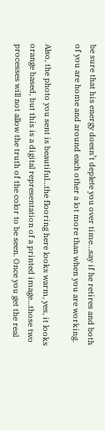be sure that his energy doesn’t deplete you over time…say if he retires and both of you are home and around each other a lot more than when you are working.

Also, the photo you sent is beautiful…the flooring here looks warm, yes, it looks orange based, but this is a digital representation of a printed image…those two processes will not allow the truth of the color to be seen. Once you get the real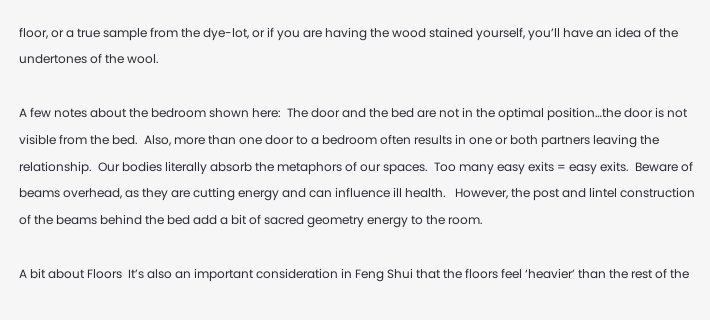floor, or a true sample from the dye-lot, or if you are having the wood stained yourself, you’ll have an idea of the undertones of the wool.

A few notes about the bedroom shown here:  The door and the bed are not in the optimal position…the door is not visible from the bed.  Also, more than one door to a bedroom often results in one or both partners leaving the relationship.  Our bodies literally absorb the metaphors of our spaces.  Too many easy exits = easy exits.  Beware of beams overhead, as they are cutting energy and can influence ill health.   However, the post and lintel construction of the beams behind the bed add a bit of sacred geometry energy to the room.

A bit about Floors  It’s also an important consideration in Feng Shui that the floors feel ‘heavier’ than the rest of the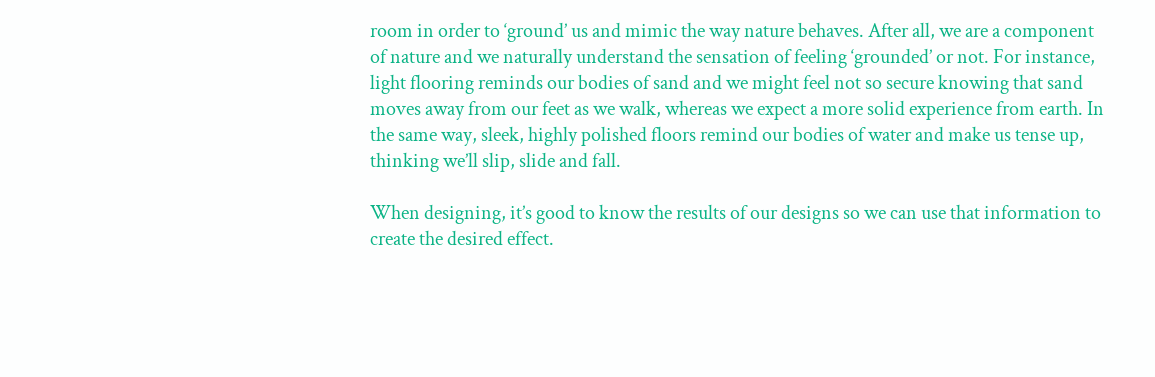room in order to ‘ground’ us and mimic the way nature behaves. After all, we are a component of nature and we naturally understand the sensation of feeling ‘grounded’ or not. For instance, light flooring reminds our bodies of sand and we might feel not so secure knowing that sand moves away from our feet as we walk, whereas we expect a more solid experience from earth. In the same way, sleek, highly polished floors remind our bodies of water and make us tense up, thinking we’ll slip, slide and fall.

When designing, it’s good to know the results of our designs so we can use that information to create the desired effect.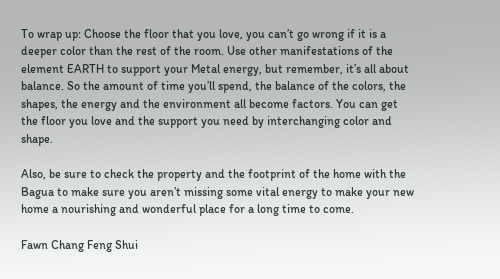To wrap up: Choose the floor that you love, you can’t go wrong if it is a deeper color than the rest of the room. Use other manifestations of the element EARTH to support your Metal energy, but remember, it’s all about balance. So the amount of time you’ll spend, the balance of the colors, the shapes, the energy and the environment all become factors. You can get the floor you love and the support you need by interchanging color and shape.

Also, be sure to check the property and the footprint of the home with the Bagua to make sure you aren’t missing some vital energy to make your new home a nourishing and wonderful place for a long time to come.

Fawn Chang Feng Shui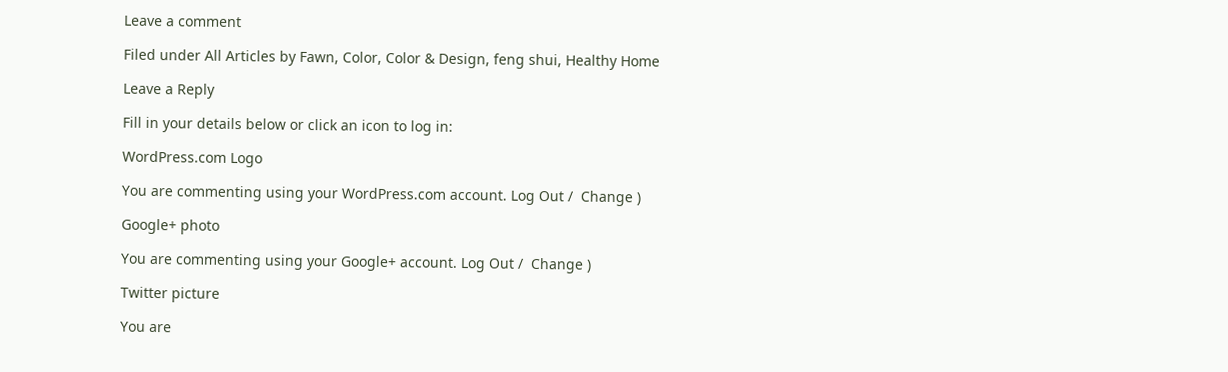Leave a comment

Filed under All Articles by Fawn, Color, Color & Design, feng shui, Healthy Home

Leave a Reply

Fill in your details below or click an icon to log in:

WordPress.com Logo

You are commenting using your WordPress.com account. Log Out /  Change )

Google+ photo

You are commenting using your Google+ account. Log Out /  Change )

Twitter picture

You are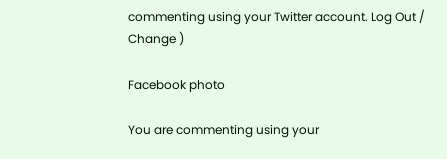commenting using your Twitter account. Log Out /  Change )

Facebook photo

You are commenting using your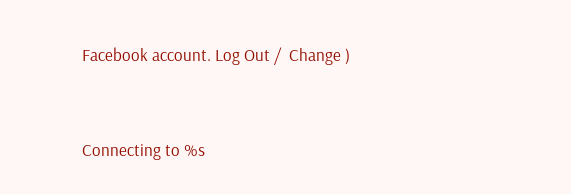Facebook account. Log Out /  Change )


Connecting to %s